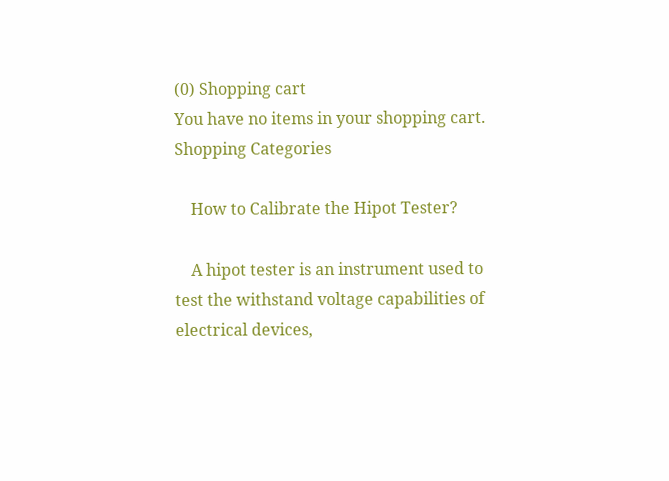(0) Shopping cart
You have no items in your shopping cart.
Shopping Categories

    How to Calibrate the Hipot Tester?

    A hipot tester is an instrument used to test the withstand voltage capabilities of electrical devices,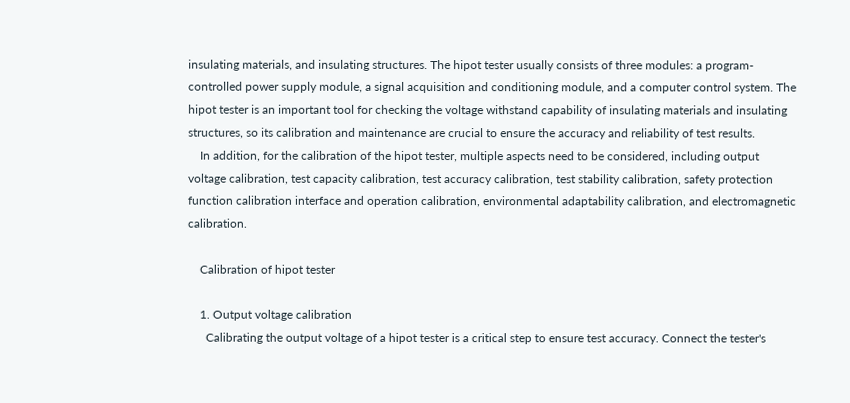insulating materials, and insulating structures. The hipot tester usually consists of three modules: a program-controlled power supply module, a signal acquisition and conditioning module, and a computer control system. The hipot tester is an important tool for checking the voltage withstand capability of insulating materials and insulating structures, so its calibration and maintenance are crucial to ensure the accuracy and reliability of test results.
    In addition, for the calibration of the hipot tester, multiple aspects need to be considered, including output voltage calibration, test capacity calibration, test accuracy calibration, test stability calibration, safety protection function calibration interface and operation calibration, environmental adaptability calibration, and electromagnetic calibration.

    Calibration of hipot tester

    1. Output voltage calibration
      Calibrating the output voltage of a hipot tester is a critical step to ensure test accuracy. Connect the tester's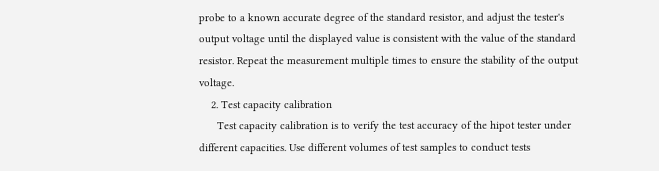probe to a known accurate degree of the standard resistor, and adjust the tester's output voltage until the displayed value is consistent with the value of the standard resistor. Repeat the measurement multiple times to ensure the stability of the output voltage.
    2. Test capacity calibration
      Test capacity calibration is to verify the test accuracy of the hipot tester under different capacities. Use different volumes of test samples to conduct tests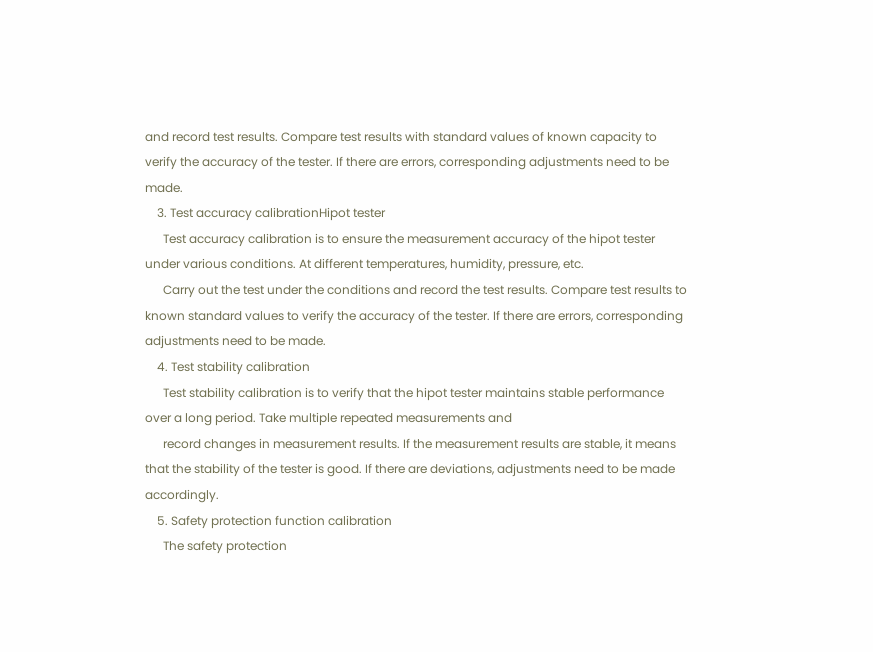and record test results. Compare test results with standard values of known capacity to verify the accuracy of the tester. If there are errors, corresponding adjustments need to be made.
    3. Test accuracy calibrationHipot tester
      Test accuracy calibration is to ensure the measurement accuracy of the hipot tester under various conditions. At different temperatures, humidity, pressure, etc.
      Carry out the test under the conditions and record the test results. Compare test results to known standard values to verify the accuracy of the tester. If there are errors, corresponding adjustments need to be made.
    4. Test stability calibration
      Test stability calibration is to verify that the hipot tester maintains stable performance over a long period. Take multiple repeated measurements and
      record changes in measurement results. If the measurement results are stable, it means that the stability of the tester is good. If there are deviations, adjustments need to be made accordingly.
    5. Safety protection function calibration
      The safety protection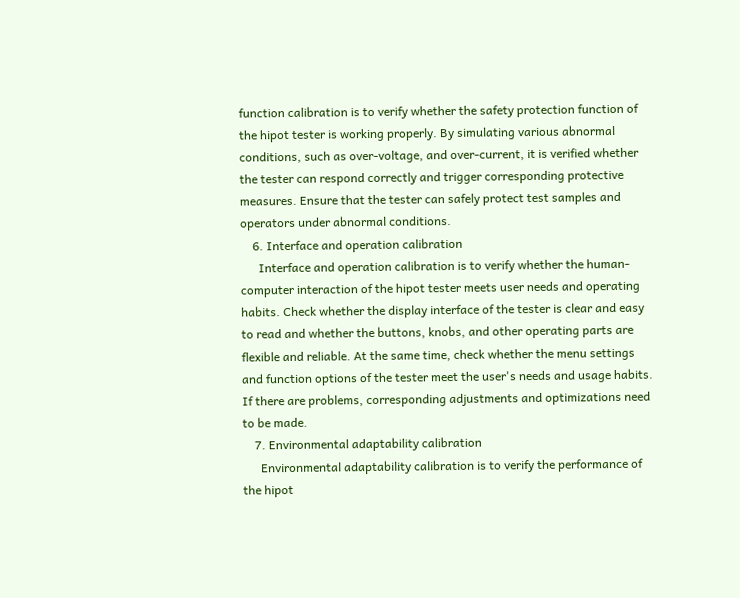function calibration is to verify whether the safety protection function of the hipot tester is working properly. By simulating various abnormal conditions, such as over-voltage, and over-current, it is verified whether the tester can respond correctly and trigger corresponding protective measures. Ensure that the tester can safely protect test samples and operators under abnormal conditions.
    6. Interface and operation calibration
      Interface and operation calibration is to verify whether the human-computer interaction of the hipot tester meets user needs and operating habits. Check whether the display interface of the tester is clear and easy to read and whether the buttons, knobs, and other operating parts are flexible and reliable. At the same time, check whether the menu settings and function options of the tester meet the user's needs and usage habits. If there are problems, corresponding adjustments and optimizations need to be made.
    7. Environmental adaptability calibration
      Environmental adaptability calibration is to verify the performance of the hipot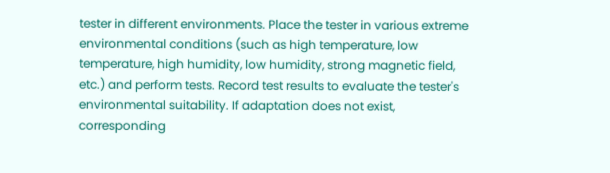tester in different environments. Place the tester in various extreme environmental conditions (such as high temperature, low temperature, high humidity, low humidity, strong magnetic field, etc.) and perform tests. Record test results to evaluate the tester's environmental suitability. If adaptation does not exist, corresponding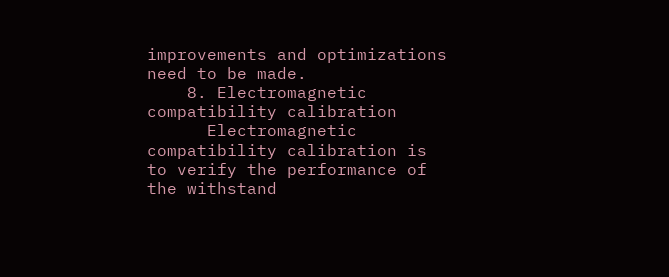improvements and optimizations need to be made.
    8. Electromagnetic compatibility calibration
      Electromagnetic compatibility calibration is to verify the performance of the withstand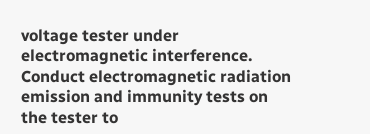voltage tester under electromagnetic interference. Conduct electromagnetic radiation emission and immunity tests on the tester to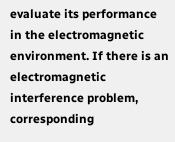evaluate its performance in the electromagnetic environment. If there is an electromagnetic interference problem, corresponding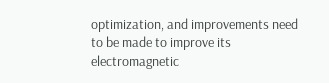optimization, and improvements need to be made to improve its electromagnetic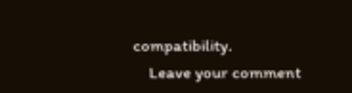compatibility.
    Leave your comment